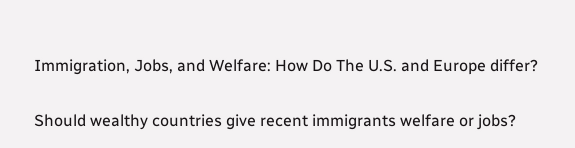Immigration, Jobs, and Welfare: How Do The U.S. and Europe differ?

Should wealthy countries give recent immigrants welfare or jobs?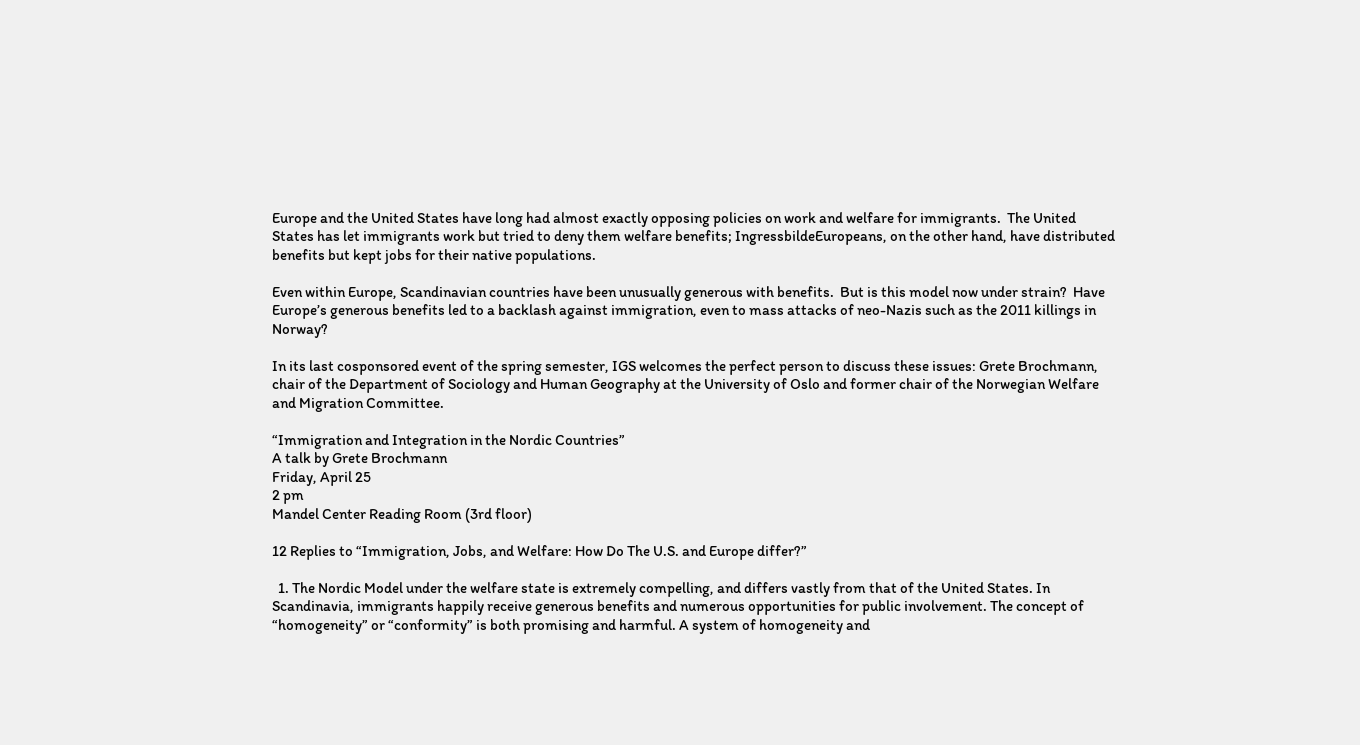Europe and the United States have long had almost exactly opposing policies on work and welfare for immigrants.  The United States has let immigrants work but tried to deny them welfare benefits; IngressbildeEuropeans, on the other hand, have distributed benefits but kept jobs for their native populations.

Even within Europe, Scandinavian countries have been unusually generous with benefits.  But is this model now under strain?  Have Europe’s generous benefits led to a backlash against immigration, even to mass attacks of neo-Nazis such as the 2011 killings in Norway?

In its last cosponsored event of the spring semester, IGS welcomes the perfect person to discuss these issues: Grete Brochmann, chair of the Department of Sociology and Human Geography at the University of Oslo and former chair of the Norwegian Welfare and Migration Committee.

“Immigration and Integration in the Nordic Countries”
A talk by Grete Brochmann
Friday, April 25
2 pm
Mandel Center Reading Room (3rd floor)

12 Replies to “Immigration, Jobs, and Welfare: How Do The U.S. and Europe differ?”

  1. The Nordic Model under the welfare state is extremely compelling, and differs vastly from that of the United States. In Scandinavia, immigrants happily receive generous benefits and numerous opportunities for public involvement. The concept of “homogeneity” or “conformity” is both promising and harmful. A system of homogeneity and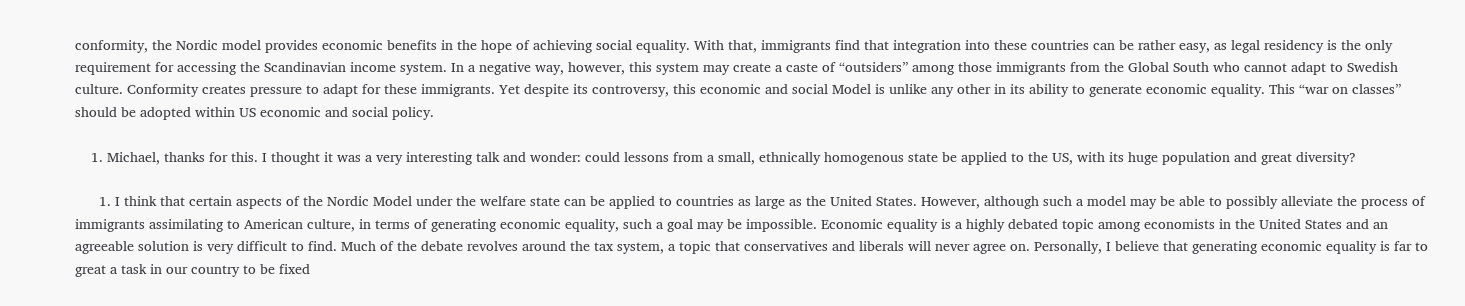conformity, the Nordic model provides economic benefits in the hope of achieving social equality. With that, immigrants find that integration into these countries can be rather easy, as legal residency is the only requirement for accessing the Scandinavian income system. In a negative way, however, this system may create a caste of “outsiders” among those immigrants from the Global South who cannot adapt to Swedish culture. Conformity creates pressure to adapt for these immigrants. Yet despite its controversy, this economic and social Model is unlike any other in its ability to generate economic equality. This “war on classes” should be adopted within US economic and social policy.

    1. Michael, thanks for this. I thought it was a very interesting talk and wonder: could lessons from a small, ethnically homogenous state be applied to the US, with its huge population and great diversity?

      1. I think that certain aspects of the Nordic Model under the welfare state can be applied to countries as large as the United States. However, although such a model may be able to possibly alleviate the process of immigrants assimilating to American culture, in terms of generating economic equality, such a goal may be impossible. Economic equality is a highly debated topic among economists in the United States and an agreeable solution is very difficult to find. Much of the debate revolves around the tax system, a topic that conservatives and liberals will never agree on. Personally, I believe that generating economic equality is far to great a task in our country to be fixed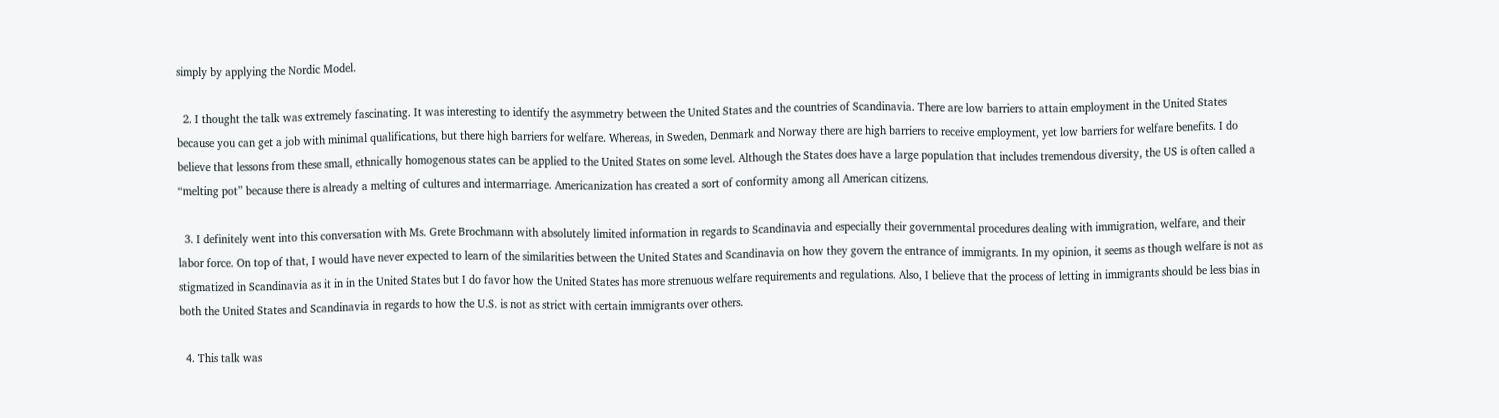simply by applying the Nordic Model.

  2. I thought the talk was extremely fascinating. It was interesting to identify the asymmetry between the United States and the countries of Scandinavia. There are low barriers to attain employment in the United States because you can get a job with minimal qualifications, but there high barriers for welfare. Whereas, in Sweden, Denmark and Norway there are high barriers to receive employment, yet low barriers for welfare benefits. I do believe that lessons from these small, ethnically homogenous states can be applied to the United States on some level. Although the States does have a large population that includes tremendous diversity, the US is often called a “melting pot” because there is already a melting of cultures and intermarriage. Americanization has created a sort of conformity among all American citizens.

  3. I definitely went into this conversation with Ms. Grete Brochmann with absolutely limited information in regards to Scandinavia and especially their governmental procedures dealing with immigration, welfare, and their labor force. On top of that, I would have never expected to learn of the similarities between the United States and Scandinavia on how they govern the entrance of immigrants. In my opinion, it seems as though welfare is not as stigmatized in Scandinavia as it in in the United States but I do favor how the United States has more strenuous welfare requirements and regulations. Also, I believe that the process of letting in immigrants should be less bias in both the United States and Scandinavia in regards to how the U.S. is not as strict with certain immigrants over others.

  4. This talk was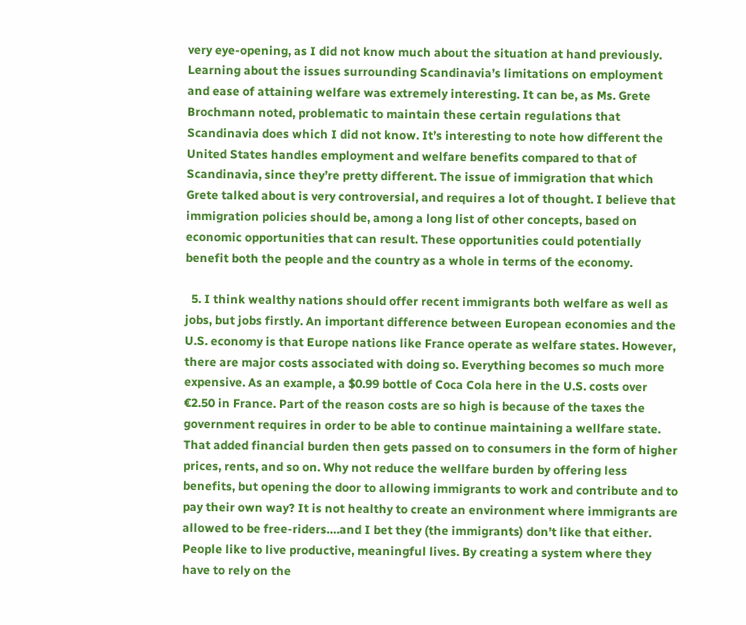very eye-opening, as I did not know much about the situation at hand previously. Learning about the issues surrounding Scandinavia’s limitations on employment and ease of attaining welfare was extremely interesting. It can be, as Ms. Grete Brochmann noted, problematic to maintain these certain regulations that Scandinavia does which I did not know. It’s interesting to note how different the United States handles employment and welfare benefits compared to that of Scandinavia, since they’re pretty different. The issue of immigration that which Grete talked about is very controversial, and requires a lot of thought. I believe that immigration policies should be, among a long list of other concepts, based on economic opportunities that can result. These opportunities could potentially benefit both the people and the country as a whole in terms of the economy.

  5. I think wealthy nations should offer recent immigrants both welfare as well as jobs, but jobs firstly. An important difference between European economies and the U.S. economy is that Europe nations like France operate as welfare states. However, there are major costs associated with doing so. Everything becomes so much more expensive. As an example, a $0.99 bottle of Coca Cola here in the U.S. costs over €2.50 in France. Part of the reason costs are so high is because of the taxes the government requires in order to be able to continue maintaining a wellfare state. That added financial burden then gets passed on to consumers in the form of higher prices, rents, and so on. Why not reduce the wellfare burden by offering less benefits, but opening the door to allowing immigrants to work and contribute and to pay their own way? It is not healthy to create an environment where immigrants are allowed to be free-riders….and I bet they (the immigrants) don’t like that either. People like to live productive, meaningful lives. By creating a system where they have to rely on the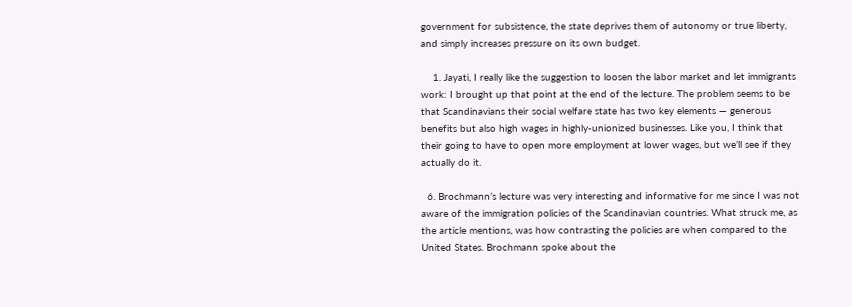government for subsistence, the state deprives them of autonomy or true liberty, and simply increases pressure on its own budget.

    1. Jayati, I really like the suggestion to loosen the labor market and let immigrants work: I brought up that point at the end of the lecture. The problem seems to be that Scandinavians their social welfare state has two key elements — generous benefits but also high wages in highly-unionized businesses. Like you, I think that their going to have to open more employment at lower wages, but we’ll see if they actually do it.

  6. Brochmann’s lecture was very interesting and informative for me since I was not aware of the immigration policies of the Scandinavian countries. What struck me, as the article mentions, was how contrasting the policies are when compared to the United States. Brochmann spoke about the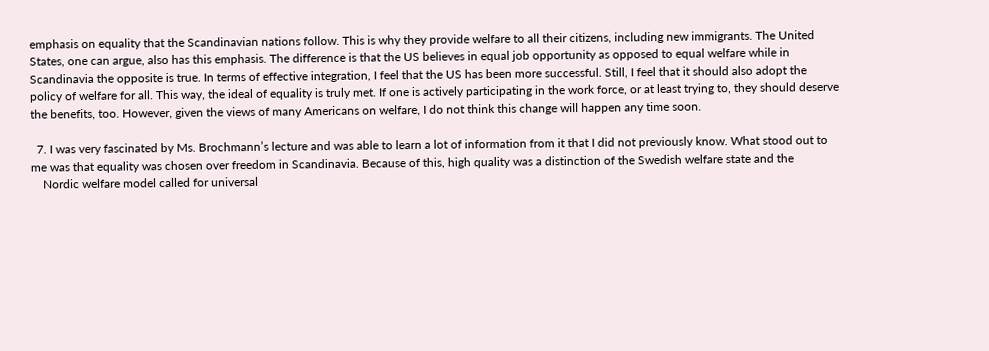emphasis on equality that the Scandinavian nations follow. This is why they provide welfare to all their citizens, including new immigrants. The United States, one can argue, also has this emphasis. The difference is that the US believes in equal job opportunity as opposed to equal welfare while in Scandinavia the opposite is true. In terms of effective integration, I feel that the US has been more successful. Still, I feel that it should also adopt the policy of welfare for all. This way, the ideal of equality is truly met. If one is actively participating in the work force, or at least trying to, they should deserve the benefits, too. However, given the views of many Americans on welfare, I do not think this change will happen any time soon.

  7. I was very fascinated by Ms. Brochmann’s lecture and was able to learn a lot of information from it that I did not previously know. What stood out to me was that equality was chosen over freedom in Scandinavia. Because of this, high quality was a distinction of the Swedish welfare state and the
    Nordic welfare model called for universal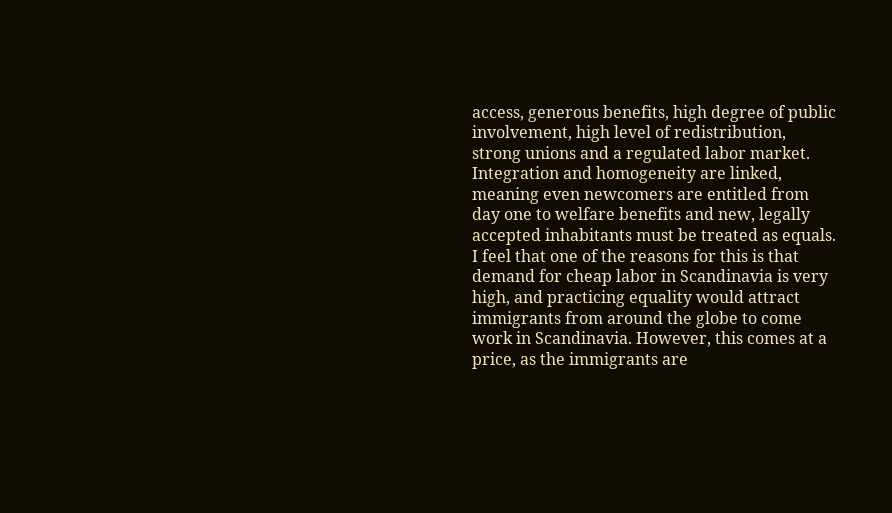access, generous benefits, high degree of public involvement, high level of redistribution, strong unions and a regulated labor market. Integration and homogeneity are linked, meaning even newcomers are entitled from day one to welfare benefits and new, legally accepted inhabitants must be treated as equals. I feel that one of the reasons for this is that demand for cheap labor in Scandinavia is very high, and practicing equality would attract immigrants from around the globe to come work in Scandinavia. However, this comes at a price, as the immigrants are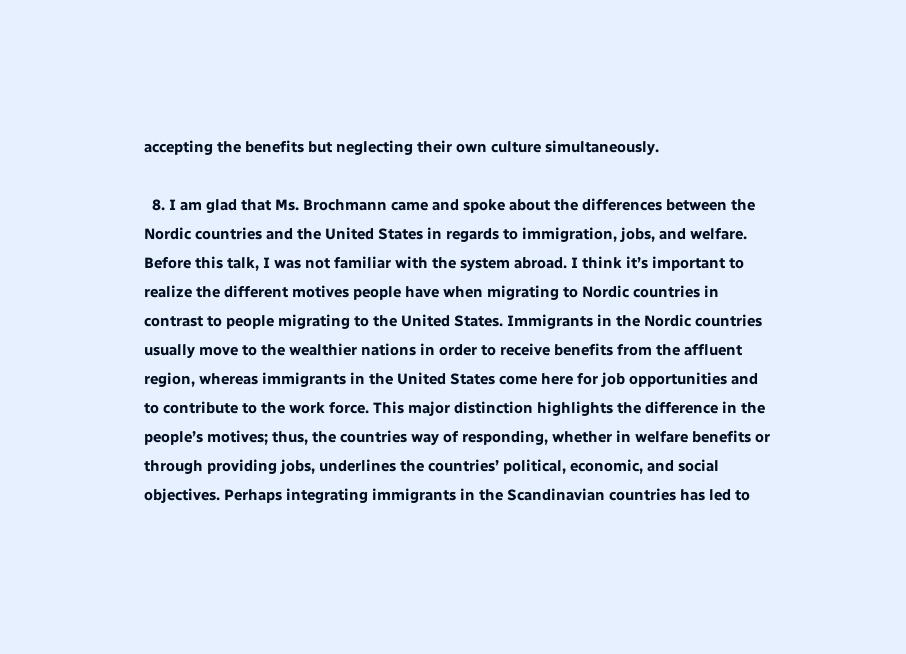accepting the benefits but neglecting their own culture simultaneously.

  8. I am glad that Ms. Brochmann came and spoke about the differences between the Nordic countries and the United States in regards to immigration, jobs, and welfare. Before this talk, I was not familiar with the system abroad. I think it’s important to realize the different motives people have when migrating to Nordic countries in contrast to people migrating to the United States. Immigrants in the Nordic countries usually move to the wealthier nations in order to receive benefits from the affluent region, whereas immigrants in the United States come here for job opportunities and to contribute to the work force. This major distinction highlights the difference in the people’s motives; thus, the countries way of responding, whether in welfare benefits or through providing jobs, underlines the countries’ political, economic, and social objectives. Perhaps integrating immigrants in the Scandinavian countries has led to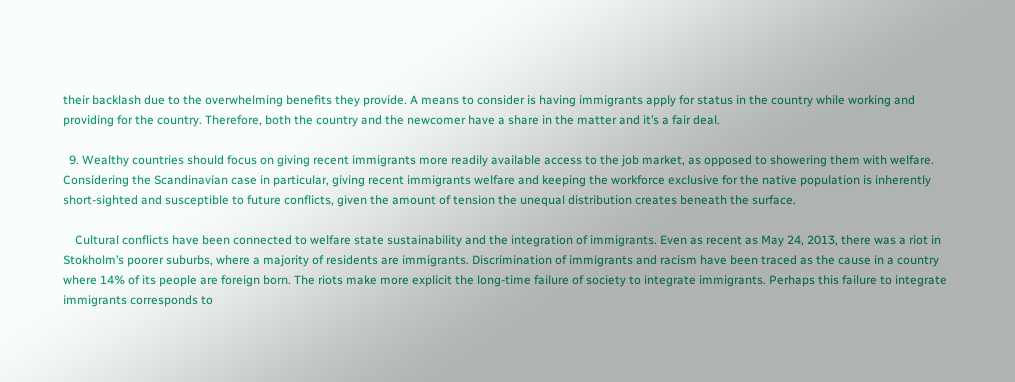their backlash due to the overwhelming benefits they provide. A means to consider is having immigrants apply for status in the country while working and providing for the country. Therefore, both the country and the newcomer have a share in the matter and it’s a fair deal.

  9. Wealthy countries should focus on giving recent immigrants more readily available access to the job market, as opposed to showering them with welfare. Considering the Scandinavian case in particular, giving recent immigrants welfare and keeping the workforce exclusive for the native population is inherently short-sighted and susceptible to future conflicts, given the amount of tension the unequal distribution creates beneath the surface.

    Cultural conflicts have been connected to welfare state sustainability and the integration of immigrants. Even as recent as May 24, 2013, there was a riot in Stokholm’s poorer suburbs, where a majority of residents are immigrants. Discrimination of immigrants and racism have been traced as the cause in a country where 14% of its people are foreign born. The riots make more explicit the long-time failure of society to integrate immigrants. Perhaps this failure to integrate immigrants corresponds to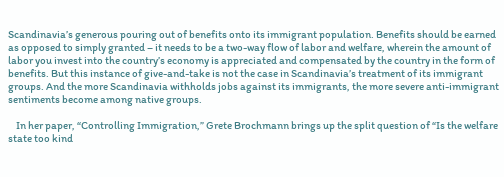Scandinavia’s generous pouring out of benefits onto its immigrant population. Benefits should be earned as opposed to simply granted – it needs to be a two-way flow of labor and welfare, wherein the amount of labor you invest into the country’s economy is appreciated and compensated by the country in the form of benefits. But this instance of give-and-take is not the case in Scandinavia’s treatment of its immigrant groups. And the more Scandinavia withholds jobs against its immigrants, the more severe anti-immigrant sentiments become among native groups.

    In her paper, “Controlling Immigration,” Grete Brochmann brings up the split question of “Is the welfare state too kind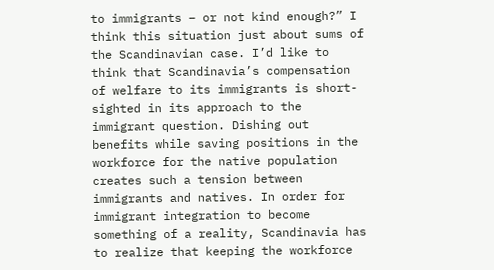to immigrants – or not kind enough?” I think this situation just about sums of the Scandinavian case. I’d like to think that Scandinavia’s compensation of welfare to its immigrants is short-sighted in its approach to the immigrant question. Dishing out benefits while saving positions in the workforce for the native population creates such a tension between immigrants and natives. In order for immigrant integration to become something of a reality, Scandinavia has to realize that keeping the workforce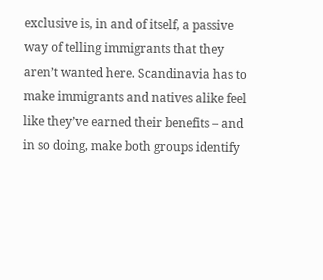exclusive is, in and of itself, a passive way of telling immigrants that they aren’t wanted here. Scandinavia has to make immigrants and natives alike feel like they’ve earned their benefits – and in so doing, make both groups identify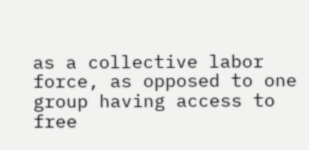as a collective labor force, as opposed to one group having access to free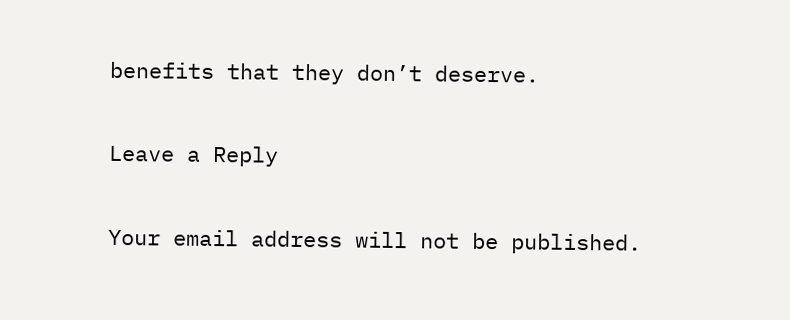benefits that they don’t deserve.

Leave a Reply

Your email address will not be published.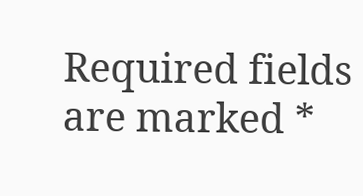Required fields are marked *